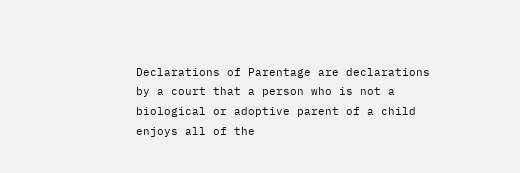Declarations of Parentage are declarations by a court that a person who is not a biological or adoptive parent of a child enjoys all of the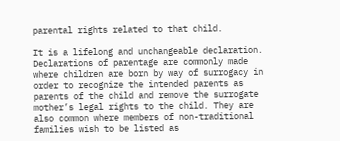parental rights related to that child.

It is a lifelong and unchangeable declaration. Declarations of parentage are commonly made where children are born by way of surrogacy in order to recognize the intended parents as parents of the child and remove the surrogate mother’s legal rights to the child. They are also common where members of non-traditional families wish to be listed as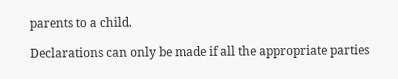parents to a child.

Declarations can only be made if all the appropriate parties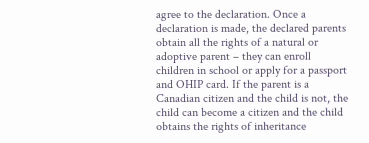agree to the declaration. Once a declaration is made, the declared parents obtain all the rights of a natural or adoptive parent – they can enroll children in school or apply for a passport and OHIP card. If the parent is a Canadian citizen and the child is not, the child can become a citizen and the child obtains the rights of inheritance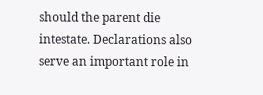should the parent die intestate. Declarations also serve an important role in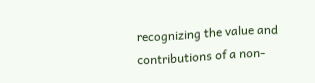recognizing the value and contributions of a non-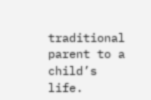traditional parent to a child’s life.